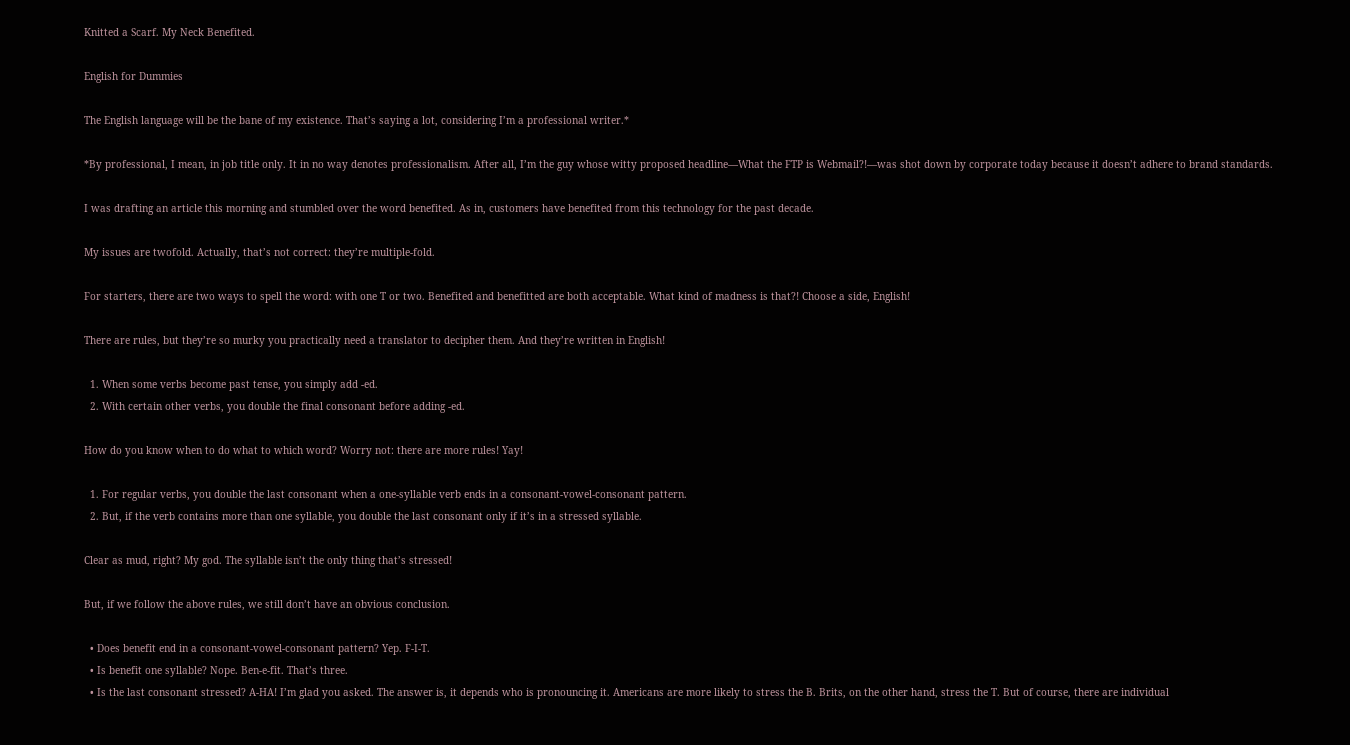Knitted a Scarf. My Neck Benefited.

English for Dummies

The English language will be the bane of my existence. That’s saying a lot, considering I’m a professional writer.*

*By professional, I mean, in job title only. It in no way denotes professionalism. After all, I’m the guy whose witty proposed headline—What the FTP is Webmail?!—was shot down by corporate today because it doesn’t adhere to brand standards.

I was drafting an article this morning and stumbled over the word benefited. As in, customers have benefited from this technology for the past decade.

My issues are twofold. Actually, that’s not correct: they’re multiple-fold.

For starters, there are two ways to spell the word: with one T or two. Benefited and benefitted are both acceptable. What kind of madness is that?! Choose a side, English!

There are rules, but they’re so murky you practically need a translator to decipher them. And they’re written in English!

  1. When some verbs become past tense, you simply add -ed.
  2. With certain other verbs, you double the final consonant before adding -ed.

How do you know when to do what to which word? Worry not: there are more rules! Yay!

  1. For regular verbs, you double the last consonant when a one-syllable verb ends in a consonant-vowel-consonant pattern.
  2. But, if the verb contains more than one syllable, you double the last consonant only if it’s in a stressed syllable.

Clear as mud, right? My god. The syllable isn’t the only thing that’s stressed!

But, if we follow the above rules, we still don’t have an obvious conclusion.

  • Does benefit end in a consonant-vowel-consonant pattern? Yep. F-I-T.
  • Is benefit one syllable? Nope. Ben-e-fit. That’s three.
  • Is the last consonant stressed? A-HA! I’m glad you asked. The answer is, it depends who is pronouncing it. Americans are more likely to stress the B. Brits, on the other hand, stress the T. But of course, there are individual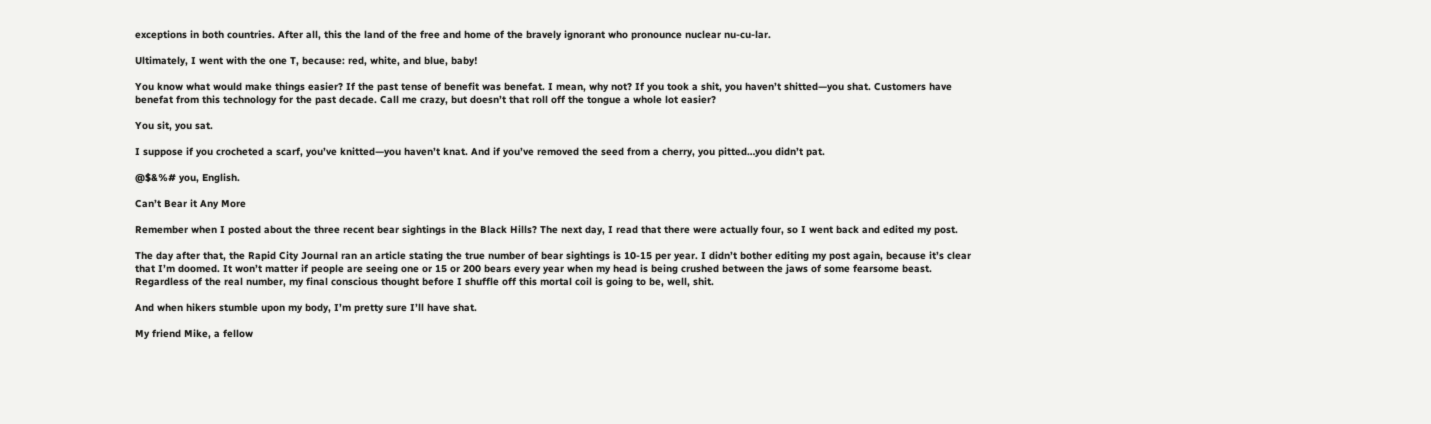exceptions in both countries. After all, this the land of the free and home of the bravely ignorant who pronounce nuclear nu-cu-lar.

Ultimately, I went with the one T, because: red, white, and blue, baby!

You know what would make things easier? If the past tense of benefit was benefat. I mean, why not? If you took a shit, you haven’t shitted—you shat. Customers have benefat from this technology for the past decade. Call me crazy, but doesn’t that roll off the tongue a whole lot easier?

You sit, you sat.

I suppose if you crocheted a scarf, you’ve knitted—you haven’t knat. And if you’ve removed the seed from a cherry, you pitted…you didn’t pat.

@$&%# you, English.

Can’t Bear it Any More

Remember when I posted about the three recent bear sightings in the Black Hills? The next day, I read that there were actually four, so I went back and edited my post.

The day after that, the Rapid City Journal ran an article stating the true number of bear sightings is 10-15 per year. I didn’t bother editing my post again, because it’s clear that I’m doomed. It won’t matter if people are seeing one or 15 or 200 bears every year when my head is being crushed between the jaws of some fearsome beast. Regardless of the real number, my final conscious thought before I shuffle off this mortal coil is going to be, well, shit.

And when hikers stumble upon my body, I’m pretty sure I’ll have shat.

My friend Mike, a fellow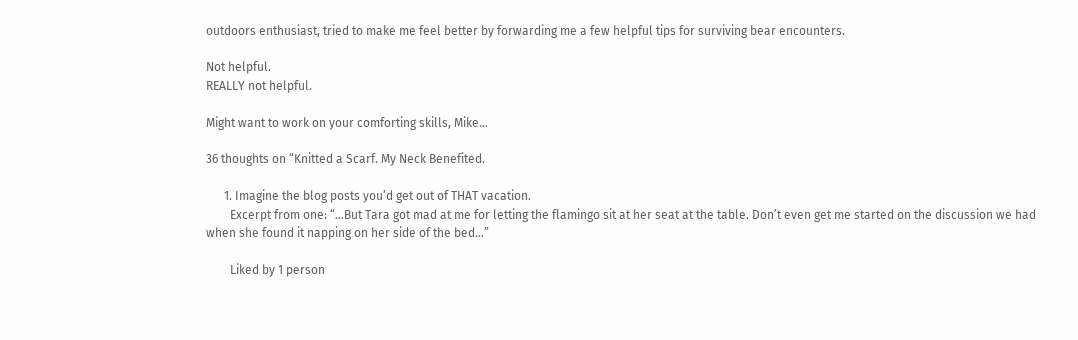outdoors enthusiast, tried to make me feel better by forwarding me a few helpful tips for surviving bear encounters.

Not helpful.
REALLY not helpful.

Might want to work on your comforting skills, Mike…

36 thoughts on “Knitted a Scarf. My Neck Benefited.

      1. Imagine the blog posts you’d get out of THAT vacation.
        Excerpt from one: “…But Tara got mad at me for letting the flamingo sit at her seat at the table. Don’t even get me started on the discussion we had when she found it napping on her side of the bed…”

        Liked by 1 person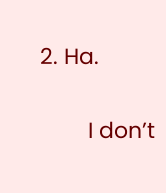2. Ha.

        I don’t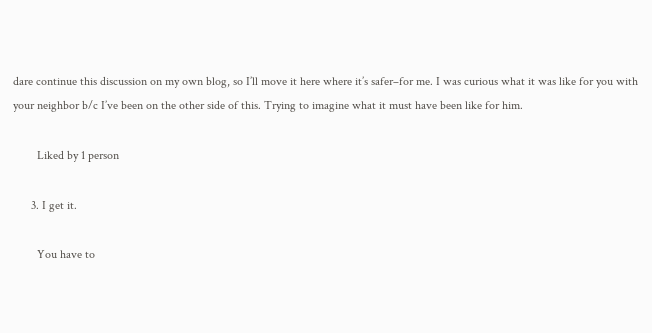dare continue this discussion on my own blog, so I’ll move it here where it’s safer–for me. I was curious what it was like for you with your neighbor b/c I’ve been on the other side of this. Trying to imagine what it must have been like for him.

        Liked by 1 person

      3. I get it.

        You have to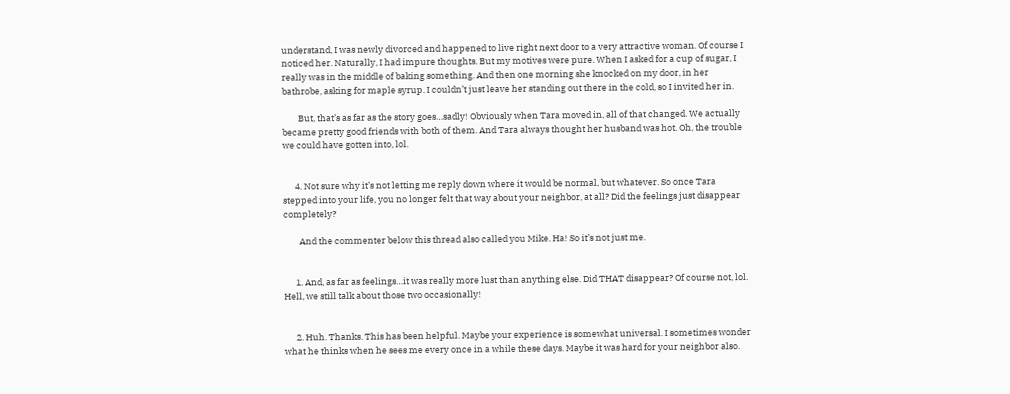understand, I was newly divorced and happened to live right next door to a very attractive woman. Of course I noticed her. Naturally, I had impure thoughts. But my motives were pure. When I asked for a cup of sugar, I really was in the middle of baking something. And then one morning she knocked on my door, in her bathrobe, asking for maple syrup. I couldn’t just leave her standing out there in the cold, so I invited her in.

        But, that’s as far as the story goes…sadly! Obviously when Tara moved in, all of that changed. We actually became pretty good friends with both of them. And Tara always thought her husband was hot. Oh, the trouble we could have gotten into, lol.


      4. Not sure why it’s not letting me reply down where it would be normal, but whatever. So once Tara stepped into your life, you no longer felt that way about your neighbor, at all? Did the feelings just disappear completely?

        And the commenter below this thread also called you Mike. Ha! So it’s not just me.


      1. And, as far as feelings…it was really more lust than anything else. Did THAT disappear? Of course not, lol. Hell, we still talk about those two occasionally!


      2. Huh. Thanks. This has been helpful. Maybe your experience is somewhat universal. I sometimes wonder what he thinks when he sees me every once in a while these days. Maybe it was hard for your neighbor also.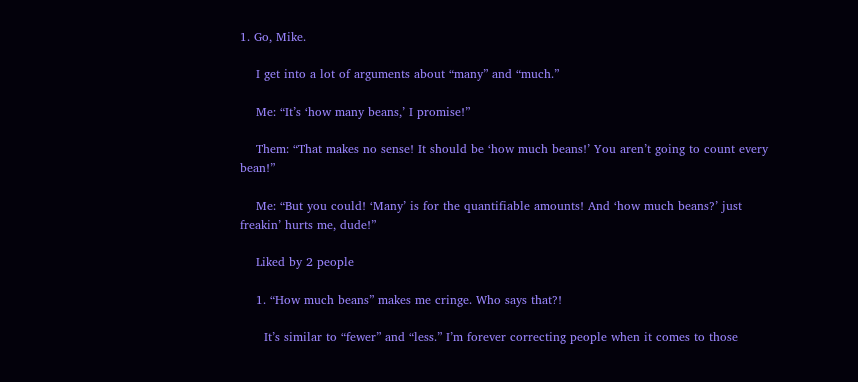1. Go, Mike.

    I get into a lot of arguments about “many” and “much.”

    Me: “It’s ‘how many beans,’ I promise!”

    Them: “That makes no sense! It should be ‘how much beans!’ You aren’t going to count every bean!”

    Me: “But you could! ‘Many’ is for the quantifiable amounts! And ‘how much beans?’ just freakin’ hurts me, dude!”

    Liked by 2 people

    1. “How much beans” makes me cringe. Who says that?!

      It’s similar to “fewer” and “less.” I’m forever correcting people when it comes to those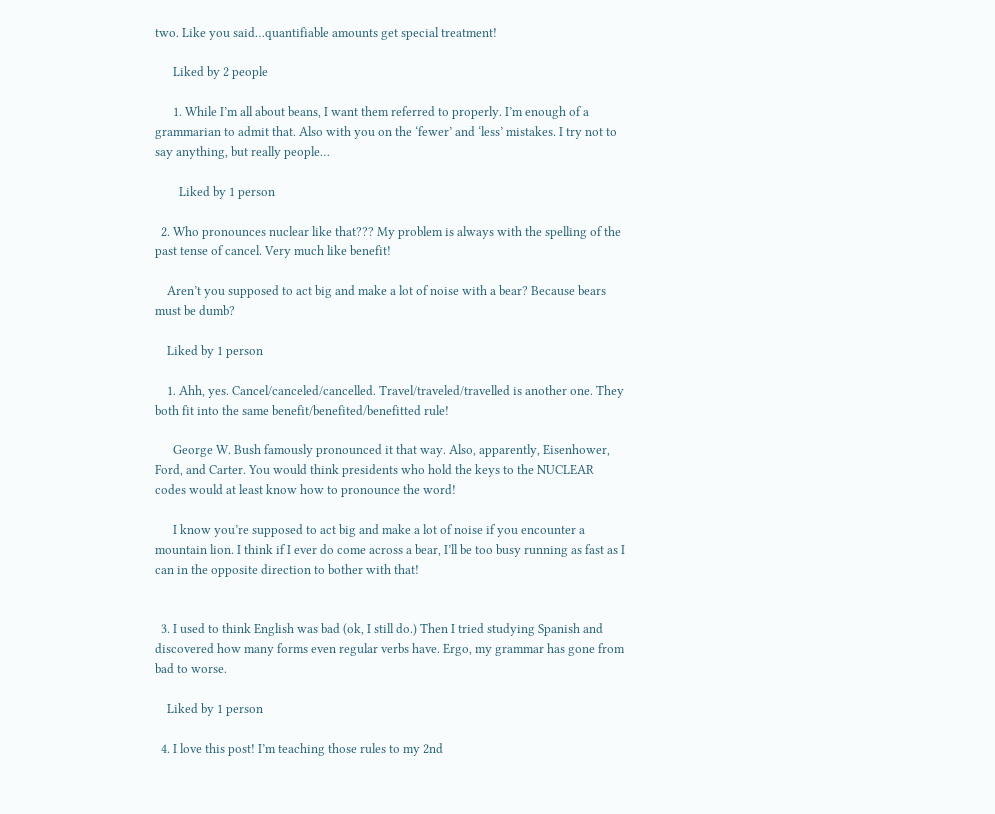two. Like you said…quantifiable amounts get special treatment!

      Liked by 2 people

      1. While I’m all about beans, I want them referred to properly. I’m enough of a grammarian to admit that. Also with you on the ‘fewer’ and ‘less’ mistakes. I try not to say anything, but really people…

        Liked by 1 person

  2. Who pronounces nuclear like that??? My problem is always with the spelling of the past tense of cancel. Very much like benefit!

    Aren’t you supposed to act big and make a lot of noise with a bear? Because bears must be dumb?

    Liked by 1 person

    1. Ahh, yes. Cancel/canceled/cancelled. Travel/traveled/travelled is another one. They both fit into the same benefit/benefited/benefitted rule!

      George W. Bush famously pronounced it that way. Also, apparently, Eisenhower, Ford, and Carter. You would think presidents who hold the keys to the NUCLEAR codes would at least know how to pronounce the word!

      I know you’re supposed to act big and make a lot of noise if you encounter a mountain lion. I think if I ever do come across a bear, I’ll be too busy running as fast as I can in the opposite direction to bother with that!


  3. I used to think English was bad (ok, I still do.) Then I tried studying Spanish and discovered how many forms even regular verbs have. Ergo, my grammar has gone from bad to worse.

    Liked by 1 person

  4. I love this post! I’m teaching those rules to my 2nd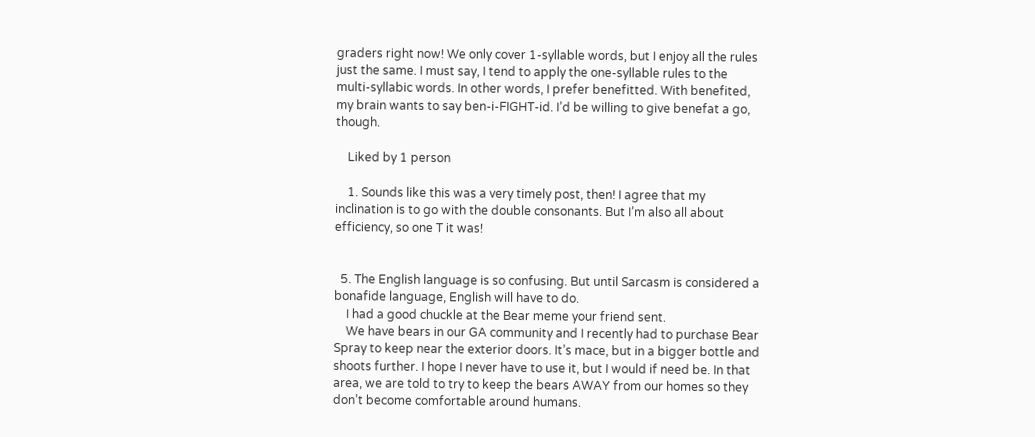graders right now! We only cover 1-syllable words, but I enjoy all the rules just the same. I must say, I tend to apply the one-syllable rules to the multi-syllabic words. In other words, I prefer benefitted. With benefited, my brain wants to say ben-i-FIGHT-id. I’d be willing to give benefat a go, though.

    Liked by 1 person

    1. Sounds like this was a very timely post, then! I agree that my inclination is to go with the double consonants. But I’m also all about efficiency, so one T it was!


  5. The English language is so confusing. But until Sarcasm is considered a bonafide language, English will have to do.
    I had a good chuckle at the Bear meme your friend sent.
    We have bears in our GA community and I recently had to purchase Bear Spray to keep near the exterior doors. It’s mace, but in a bigger bottle and shoots further. I hope I never have to use it, but I would if need be. In that area, we are told to try to keep the bears AWAY from our homes so they don’t become comfortable around humans.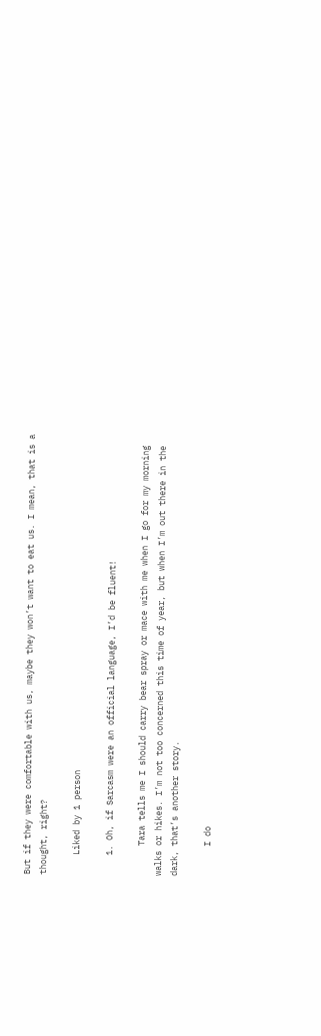But if they were comfortable with us, maybe they won’t want to eat us. I mean, that is a thought, right?

    Liked by 1 person

    1. Oh, if Sarcasm were an official language, I’d be fluent!

      Tara tells me I should carry bear spray or mace with me when I go for my morning walks or hikes. I’m not too concerned this time of year, but when I’m out there in the dark, that’s another story.

      I do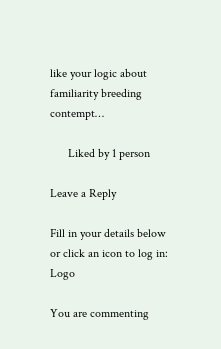like your logic about familiarity breeding contempt…

      Liked by 1 person

Leave a Reply

Fill in your details below or click an icon to log in: Logo

You are commenting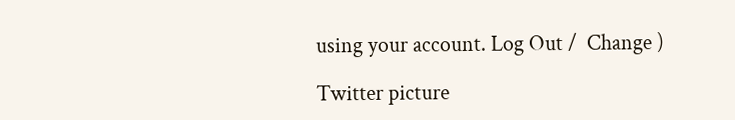using your account. Log Out /  Change )

Twitter picture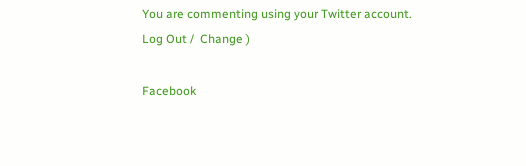You are commenting using your Twitter account. Log Out /  Change )

Facebook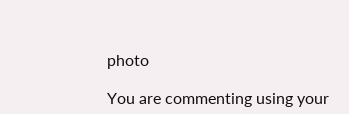photo

You are commenting using your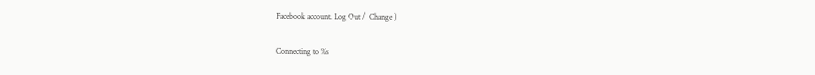Facebook account. Log Out /  Change )

Connecting to %s